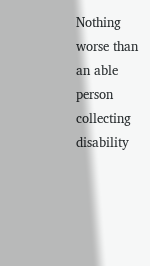Nothing worse than an able person collecting disability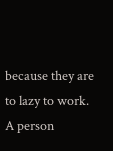because they are to lazy to work. A person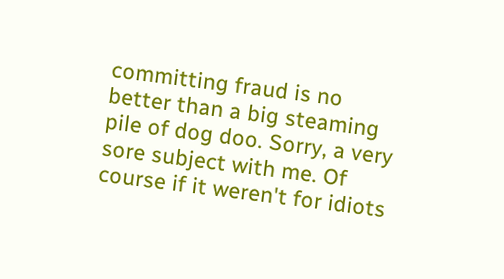committing fraud is no better than a big steaming pile of dog doo. Sorry, a very sore subject with me. Of course if it weren't for idiots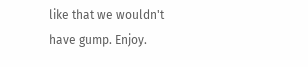like that we wouldn't have gump. Enjoy.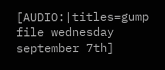[AUDIO:|titles=gump file wednesday september 7th]